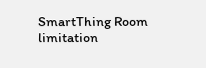SmartThing Room limitation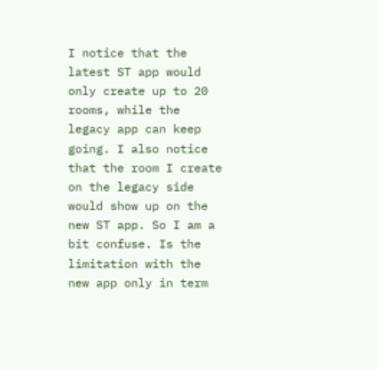I notice that the latest ST app would only create up to 20 rooms, while the legacy app can keep going. I also notice that the room I create on the legacy side would show up on the new ST app. So I am a bit confuse. Is the limitation with the new app only in term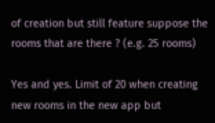of creation but still feature suppose the rooms that are there ? (e.g. 25 rooms)

Yes and yes. Limit of 20 when creating new rooms in the new app but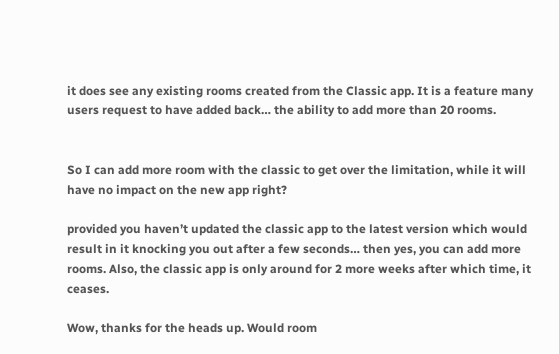it does see any existing rooms created from the Classic app. It is a feature many users request to have added back… the ability to add more than 20 rooms.


So I can add more room with the classic to get over the limitation, while it will have no impact on the new app right?

provided you haven’t updated the classic app to the latest version which would result in it knocking you out after a few seconds… then yes, you can add more rooms. Also, the classic app is only around for 2 more weeks after which time, it ceases.

Wow, thanks for the heads up. Would room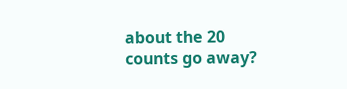about the 20 counts go away?